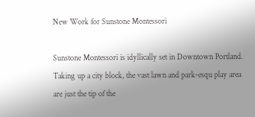New Work for Sunstone Montessori

Sunstone Montessori is idyllically set in Downtown Portland. Taking up a city block, the vast lawn and park-esqu play area are just the tip of the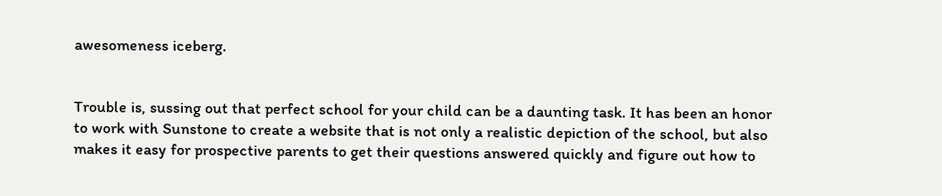awesomeness iceberg.


Trouble is, sussing out that perfect school for your child can be a daunting task. It has been an honor to work with Sunstone to create a website that is not only a realistic depiction of the school, but also makes it easy for prospective parents to get their questions answered quickly and figure out how to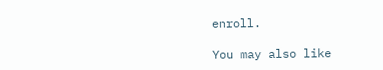enroll.

You may also like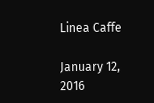Linea Caffe

January 12, 2016